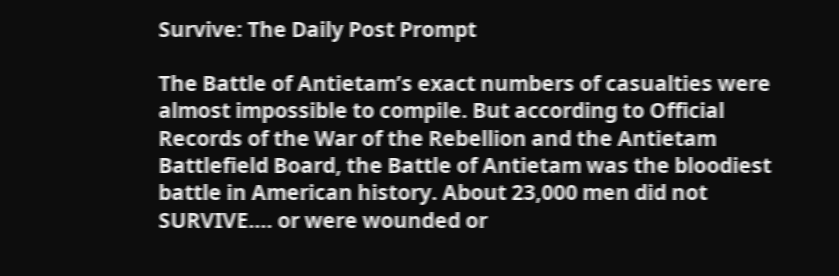Survive: The Daily Post Prompt

The Battle of Antietam’s exact numbers of casualties were almost impossible to compile. But according to Official Records of the War of the Rebellion and the Antietam Battlefield Board, the Battle of Antietam was the bloodiest battle in American history. About 23,000 men did not SURVIVE…. or were wounded or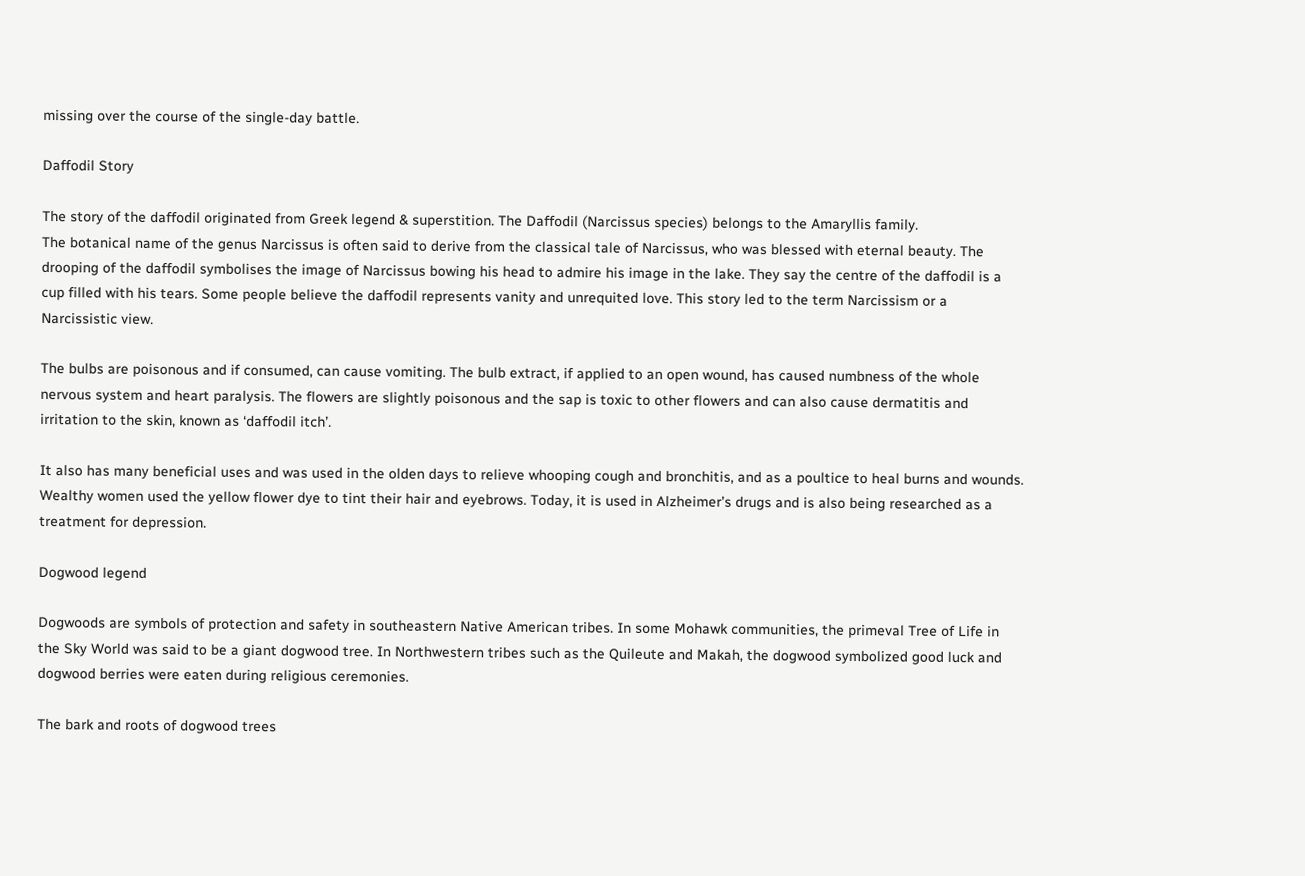missing over the course of the single-day battle.

Daffodil Story

The story of the daffodil originated from Greek legend & superstition. The Daffodil (Narcissus species) belongs to the Amaryllis family.
The botanical name of the genus Narcissus is often said to derive from the classical tale of Narcissus, who was blessed with eternal beauty. The drooping of the daffodil symbolises the image of Narcissus bowing his head to admire his image in the lake. They say the centre of the daffodil is a cup filled with his tears. Some people believe the daffodil represents vanity and unrequited love. This story led to the term Narcissism or a Narcissistic view.

The bulbs are poisonous and if consumed, can cause vomiting. The bulb extract, if applied to an open wound, has caused numbness of the whole nervous system and heart paralysis. The flowers are slightly poisonous and the sap is toxic to other flowers and can also cause dermatitis and irritation to the skin, known as ‘daffodil itch’.

It also has many beneficial uses and was used in the olden days to relieve whooping cough and bronchitis, and as a poultice to heal burns and wounds. Wealthy women used the yellow flower dye to tint their hair and eyebrows. Today, it is used in Alzheimer’s drugs and is also being researched as a treatment for depression.

Dogwood legend

Dogwoods are symbols of protection and safety in southeastern Native American tribes. In some Mohawk communities, the primeval Tree of Life in the Sky World was said to be a giant dogwood tree. In Northwestern tribes such as the Quileute and Makah, the dogwood symbolized good luck and dogwood berries were eaten during religious ceremonies.

The bark and roots of dogwood trees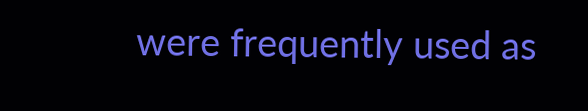were frequently used as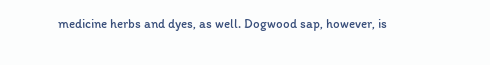medicine herbs and dyes, as well. Dogwood sap, however, is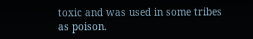toxic and was used in some tribes as poison.